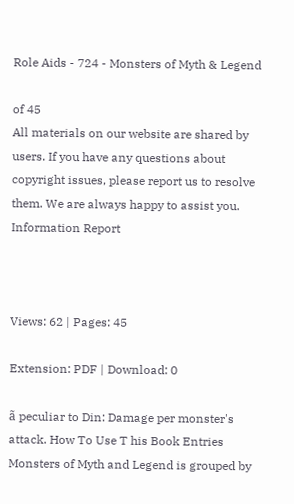Role Aids - 724 - Monsters of Myth & Legend

of 45
All materials on our website are shared by users. If you have any questions about copyright issues, please report us to resolve them. We are always happy to assist you.
Information Report



Views: 62 | Pages: 45

Extension: PDF | Download: 0

ã peculiar to Din: Damage per monster's attack. How To Use T his Book Entries Monsters of Myth and Legend is grouped by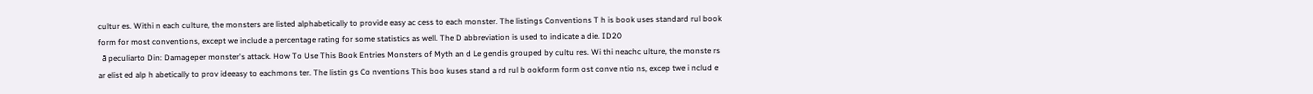cultur es. Withi n each culture, the monsters are listed alphabetically to provide easy ac cess to each monster. The listings Conventions T h is book uses standard rul book form for most conventions, except we include a percentage rating for some statistics as well. The D abbreviation is used to indicate a die. ID20
  ã peculiarto Din: Damageper monster's attack. How To Use This Book Entries Monsters of Myth an d Le gendis grouped by cultu res. Wi thi neachc ulture, the monste rs ar elist ed alp h abetically to prov ideeasy to eachmons ter. The listin gs Co nventions This boo kuses stand a rd rul b ookform form ost conve ntio ns, excep twe i nclud e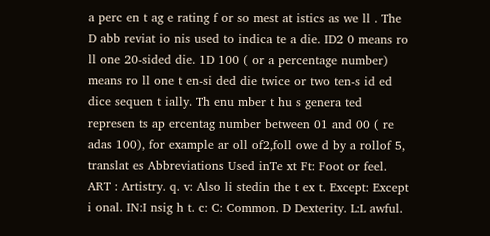a perc en t ag e rating f or so mest at istics as we ll . The D abb reviat io nis used to indica te a die. ID2 0 means ro ll one 20-sided die. 1D 100 ( or a percentage number) means ro ll one t en-si ded die twice or two ten-s id ed dice sequen t ially. Th enu mber t hu s genera ted represen ts ap ercentag number between 01 and 00 ( re adas 100), for example ar oll of2,foll owe d by a rollof 5, translat es Abbreviations Used inTe xt Ft: Foot or feel. ART : Artistry. q. v: Also li stedin the t ex t. Except: Except i onal. IN:I nsig h t. c: C: Common. D Dexterity. L:L awful.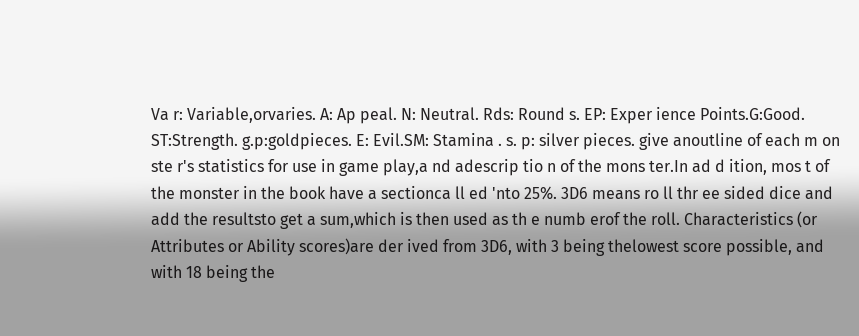Va r: Variable,orvaries. A: Ap peal. N: Neutral. Rds: Round s. EP: Exper ience Points.G:Good. ST:Strength. g.p:goldpieces. E: Evil.SM: Stamina . s. p: silver pieces. give anoutline of each m on ste r's statistics for use in game play,a nd adescrip tio n of the mons ter.In ad d ition, mos t of the monster in the book have a sectionca ll ed 'nto 25%. 3D6 means ro ll thr ee sided dice and add the resultsto get a sum,which is then used as th e numb erof the roll. Characteristics (or Attributes or Ability scores)are der ived from 3D6, with 3 being thelowest score possible, and with 18 being the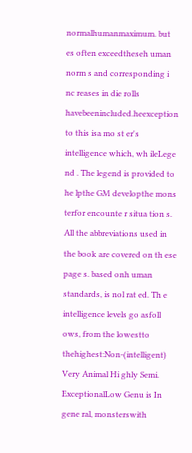normalhumanmaximum. but es often exceedtheseh uman norm s and corresponding i nc reases in die rolls havebeenincluded.heexception to this isa mo st er's intelligence which, wh ileLege nd . The legend is provided to he lpthe GM developthe mons terfor encounte r situa tion s. All the abbreviations used in the book are covered on th ese page s. based onh uman standards, is nol rat ed. Th e intelligence levels go asfoll ows, from the lowestto thehighest:Non-(intelligent) Very Animal Hi ghly Semi. ExceptionalLow Genu is In gene ral, monsterswith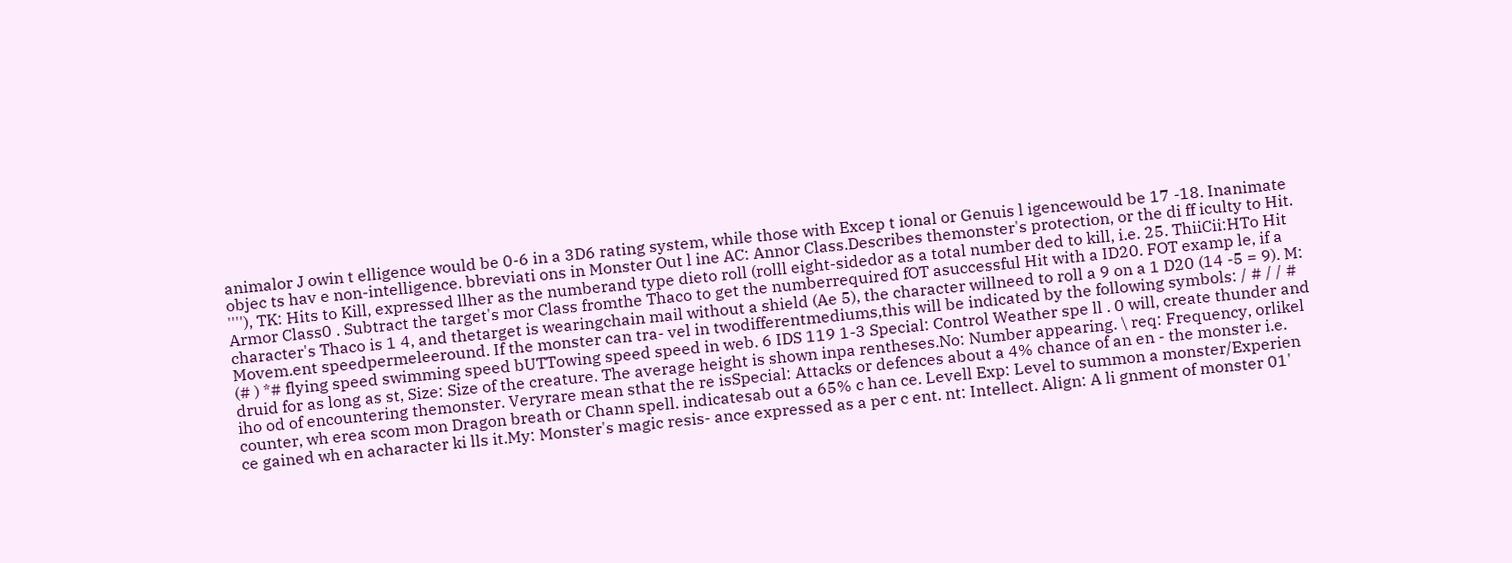animalor J owin t elligence would be 0-6 in a 3D6 rating system, while those with Excep t ional or Genuis l igencewould be 17 -18. Inanimate objec ts hav e non-intelligence. bbreviati ons in Monster Out l ine AC: Annor Class.Describes themonster's protection, or the di ff iculty to Hit. ''''), TK: Hits to Kill, expressed llher as the numberand type dieto roll (rolll eight-sidedor as a total number ded to kill, i.e. 25. ThiiCii:HTo Hit Armor Class0 . Subtract the target's mor Class fromthe Thaco to get the numberrequired fOT asuccessful Hit with a ID20. FOT examp le, if a character's Thaco is 1 4, and thetarget is wearingchain mail without a shield (Ae 5), the character willneed to roll a 9 on a 1 D20 (14 -5 = 9). M: Movem.ent speedpermeleeround. If the monster can tra- vel in twodifferentmediums,this will be indicated by the following symbols: / # / / # (# ) *# flying speed swimming speed bUTTowing speed speed in web. 6 IDS 119 1-3 Special: Control Weather spe ll . 0 will, create thunder and druid for as long as st, Size: Size of the creature. The average height is shown inpa rentheses.No: Number appearing. \ req: Frequency, orlikel iho od of encountering themonster. Veryrare mean sthat the re isSpecial: Attacks or defences about a 4% chance of an en - the monster i.e. counter, wh erea scom mon Dragon breath or Chann spell. indicatesab out a 65% c han ce. Levell Exp: Level to summon a monster/Experien ce gained wh en acharacter ki lls it.My: Monster's magic resis- ance expressed as a per c ent. nt: Intellect. Align: A li gnment of monster 01'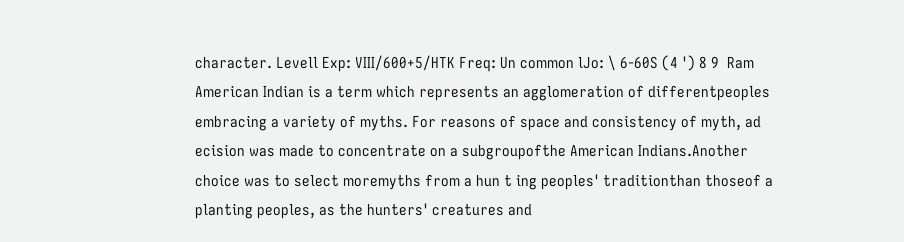character. Levell Exp: VIII/600+5/HTK Freq: Un common lJo: \ 6-60S (4 ') 8 9  Ram American Indian is a term which represents an agglomeration of differentpeoples embracing a variety of myths. For reasons of space and consistency of myth, ad ecision was made to concentrate on a subgroupofthe American Indians.Another choice was to select moremyths from a hun t ing peoples' traditionthan thoseof a planting peoples, as the hunters' creatures and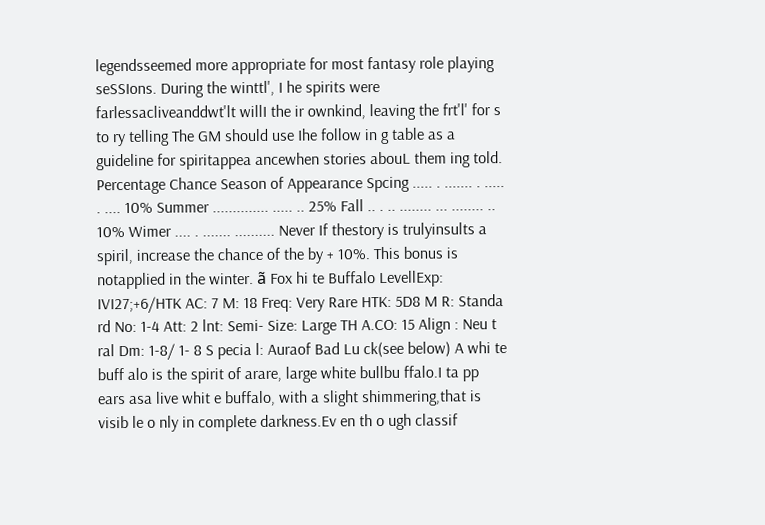legendsseemed more appropriate for most fantasy role playing seSSIons. During the winttl', I he spirits were farlessacliveanddwt'lt willI the ir ownkind, leaving the frt'l' for s to ry telling The GM should use Ihe follow in g table as a guideline for spiritappea ancewhen stories abouL them ing told. Percentage Chance Season of Appearance Spcing ..... . ....... . ..... . .... 10% Summer .............. ..... .. 25% Fall .. . .. ........ ... ........ .. 10% Wimer .... . ....... .......... Never If thestory is trulyinsults a spiril, increase the chance of the by + 10%. This bonus is notapplied in the winter. ã Fox hi te Buffalo LevellExp: IVI27;+6/HTK AC: 7 M: 18 Freq: Very Rare HTK: 5D8 M R: Standa rd No: 1-4 Att: 2 lnt: Semi- Size: Large TH A.CO: 15 Align : Neu t ral Dm: 1-8/ 1- 8 S pecia l: Auraof Bad Lu ck(see below) A whi te buff alo is the spirit of arare, large white bullbu ffalo.I ta pp ears asa live whit e buffalo, with a slight shimmering,that is visib le o nly in complete darkness.Ev en th o ugh classif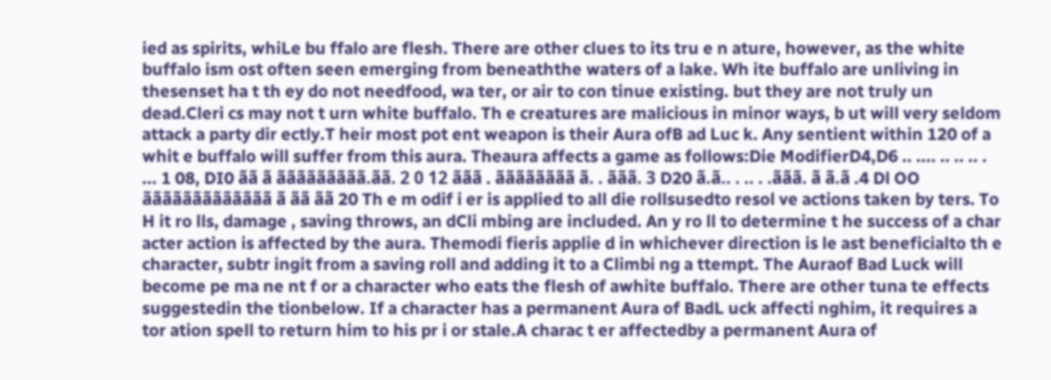ied as spirits, whiLe bu ffalo are flesh. There are other clues to its tru e n ature, however, as the white buffalo ism ost often seen emerging from beneaththe waters of a lake. Wh ite buffalo are unliving in thesenset ha t th ey do not needfood, wa ter, or air to con tinue existing. but they are not truly un dead.Cleri cs may not t urn white buffalo. Th e creatures are malicious in minor ways, b ut will very seldom attack a party dir ectly.T heir most pot ent weapon is their Aura ofB ad Luc k. Any sentient within 120 of a whit e buffalo will suffer from this aura. Theaura affects a game as follows:Die ModifierD4,D6 .. .... .. .. .. . ... 1 08, DI0 ãã ã ããããããããã.ãã. 2 0 12 ããã . ãããããããã ã. . ããã. 3 D20 ã.ã.. . .. . .ããã. ã ã.ã .4 Dl OO ããããããããããããã ã ãã ãã 20 Th e m odif i er is applied to all die rollsusedto resol ve actions taken by ters. To H it ro lls, damage , saving throws, an dCli mbing are included. An y ro ll to determine t he success of a char acter action is affected by the aura. Themodi fieris applie d in whichever direction is le ast beneficialto th e character, subtr ingit from a saving roll and adding it to a Climbi ng a ttempt. The Auraof Bad Luck will become pe ma ne nt f or a character who eats the flesh of awhite buffalo. There are other tuna te effects suggestedin the tionbelow. If a character has a permanent Aura of BadL uck affecti nghim, it requires a tor ation spell to return him to his pr i or stale.A charac t er affectedby a permanent Aura of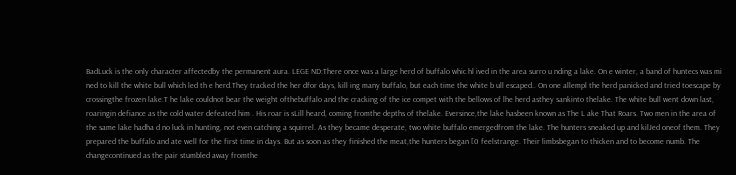BadLuck is the only character affectedby the permanent aura. LEGE ND:There once was a large herd of buffalo whic hl ived in the area surro u nding a lake. On e winter, a band of huntecs was mi ned to kill the white bull which led th e herd.They tracked the her dfor days, kill ing many buffalo, but each time the white b ull escaped.. On one allempl the herd panicked and tried toescape by crossingthe frozen lake.T he lake couldnot bear the weight ofthebuffalo and the cracking of the ice compet with the bellows of lhe herd asthey sankinto thelake. The white bull went down last, roaringin defiance as the cold water defeated him . His roar is sLill heard, coming fromthe depths of thelake. Eversince,the lake hasbeen known as The L ake That Roars. Two men in the area of the same lake hadha d no luck in hunting, not even catching a squirrel. As they became desperate, two white buffalo emergedfrom the lake. The hunters sneaked up and kilJed oneof them. They prepared the buffalo and ate well for the first time in days. But as soon as they finished the meat,the hunters began [0 feelstrange. Their limbsbegan to thicken and to become numb. The changecontinued as the pair stumbled away fromthe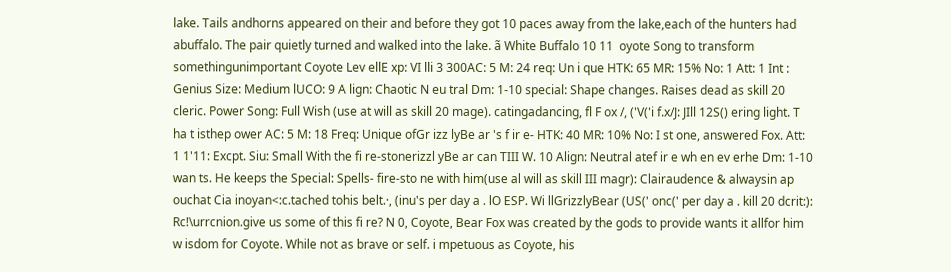lake. Tails andhorns appeared on their and before they got 10 paces away from the lake,each of the hunters had abuffalo. The pair quietly turned and walked into the lake. ã White Buffalo 10 11  oyote Song to transform somethingunimportant Coyote Lev ellE xp: VI lli 3 300AC: 5 M: 24 req: Un i que HTK: 65 MR: 15% No: 1 Att: 1 Int : Genius Size: Medium lUCO: 9 A lign: Chaotic N eu tral Dm: 1-10 special: Shape changes. Raises dead as skill 20 cleric. Power Song: Full Wish (use at will as skill 20 mage). catingadancing, fl F ox /, ('V('i f.x/J: JIll 12S() ering light. T ha t isthep ower AC: 5 M: 18 Freq: Unique ofGr izz lyBe ar 's f ir e- HTK: 40 MR: 10% No: I st one, answered Fox. Att: 1 1'11: Excpt. Siu: Small With the fi re-stonerizzl yBe ar can TIII W. 10 Align: Neutral atef ir e wh en ev erhe Dm: 1-10 wan ts. He keeps the Special: Spells- fire-sto ne with him(use al will as skill III magr): Clairaudence & alwaysin ap ouchat Cia inoyan<:c.tached tohis belt.·, (inu's per day a . lO ESP. Wi llGrizzlyBear (US(' onc(' per day a . kill 20 dcrit:): Rc!\urrcnion.give us some of this fi re? N 0, Coyote, Bear Fox was created by the gods to provide wants it allfor him w isdom for Coyote. While not as brave or self. i mpetuous as Coyote, his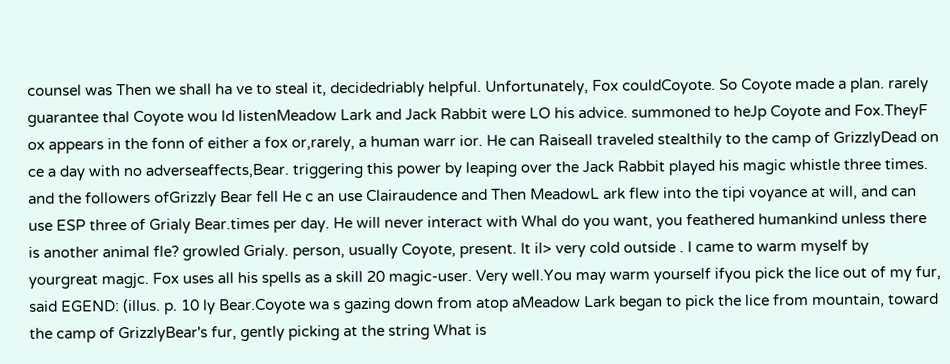counsel was Then we shall ha ve to steal it, decidedriably helpful. Unfortunately, Fox couldCoyote. So Coyote made a plan. rarely guarantee thal Coyote wou ld listenMeadow Lark and Jack Rabbit were LO his advice. summoned to heJp Coyote and Fox.TheyF ox appears in the fonn of either a fox or,rarely, a human warr ior. He can Raiseall traveled stealthily to the camp of GrizzlyDead on ce a day with no adverseaffects,Bear. triggering this power by leaping over the Jack Rabbit played his magic whistle three times. and the followers ofGrizzly Bear fell He c an use Clairaudence and Then MeadowL ark flew into the tipi voyance at will, and can use ESP three of Grialy Bear.times per day. He will never interact with Whal do you want, you feathered humankind unless there is another animal fle? growled Grialy. person, usually Coyote, present. It il> very cold outside . I came to warm myself by yourgreat magjc. Fox uses all his spells as a skill 20 magic-user. Very well.You may warm yourself ifyou pick the lice out of my fur, said EGEND: (illus. p. 10 ly Bear.Coyote wa s gazing down from atop aMeadow Lark began to pick the lice from mountain, toward the camp of GrizzlyBear's fur, gently picking at the string What is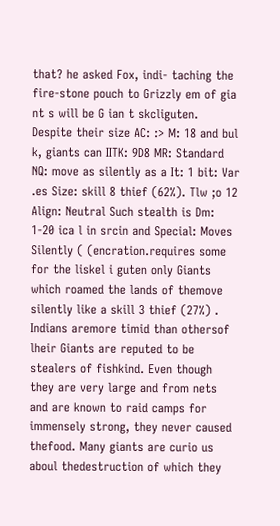that? he asked Fox, indi- taching the fire-stone pouch to Grizzly em of gia nt s will be G ian t skcliguten. Despite their size AC: :> M: 18 and bul k, giants can IITK: 9D8 MR: Standard NQ: move as silently as a It: 1 bit: Var .es Size: skill 8 thief (62%). Tlw ;o 12 Align: Neutral Such stealth is Dm: 1-20 ica l in srcin and Special: Moves Silently ( (encration.requires some for the liskel i guten only Giants which roamed the lands of themove silently like a skill 3 thief (27%) . Indians aremore timid than othersof lheir Giants are reputed to be stealers of fishkind. Even though they are very large and from nets and are known to raid camps for immensely strong, they never caused thefood. Many giants are curio us aboul thedestruction of which they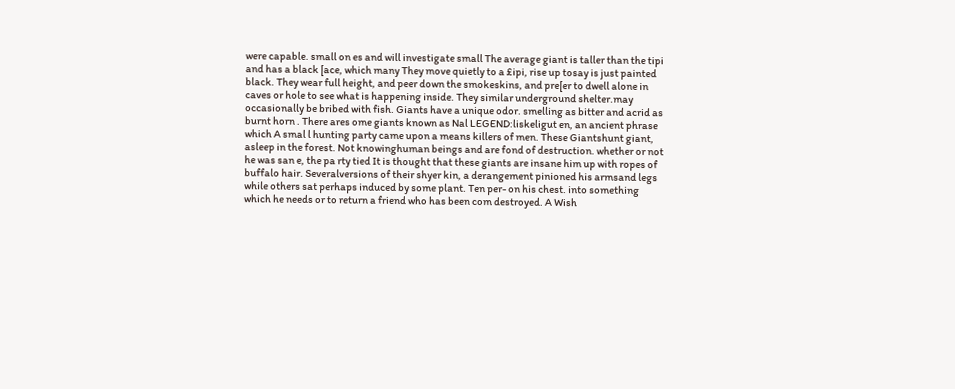were capable. small on es and will investigate small The average giant is taller than the tipi and has a black [ace, which many They move quietly to a £ipi, rise up tosay is just painted black. They wear full height, and peer down the smokeskins, and pre[er to dwell alone in caves or hole to see what is happening inside. They similar underground shelter.may occasionally be bribed with fish. Giants have a unique odor. smelling as bitter and acrid as burnt horn . There ares ome giants known as Nal LEGEND:liskeligut en, an ancient phrase which A smal l hunting party came upon a means killers of men. These Giantshunt giant, asleep in the forest. Not knowinghuman beings and are fond of destruction. whether or not he was san e, the pa rty tied It is thought that these giants are insane him up with ropes of buffalo hair. Severalversions of their shyer kin, a derangement pinioned his armsand legs while others sat perhaps induced by some plant. Ten per- on his chest. into something which he needs or to return a friend who has been com destroyed. A Wish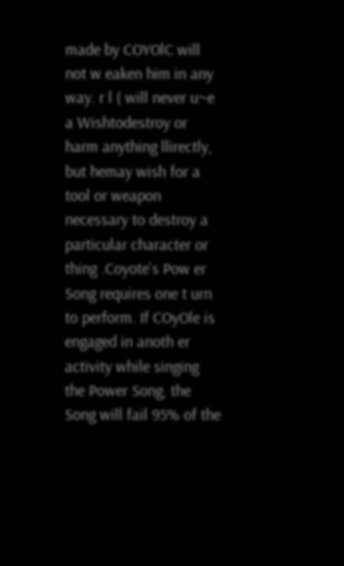made by COYOlC will not w eaken him in any way. r l ( will never u~e a Wishtodestroy or harm anything llirectly, but hemay wish for a tool or weapon necessary to destroy a particular character or thing .Coyote's Pow er Song requires one t urn to perform. If COyOle is engaged in anoth er activity while singing the Power Song, the Song will fail 95% of the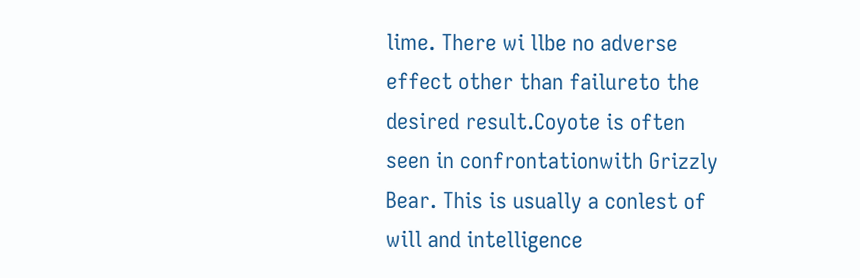lime. There wi llbe no adverse effect other than failureto the desired result.Coyote is often seen in confrontationwith Grizzly Bear. This is usually a conlest of will and intelligence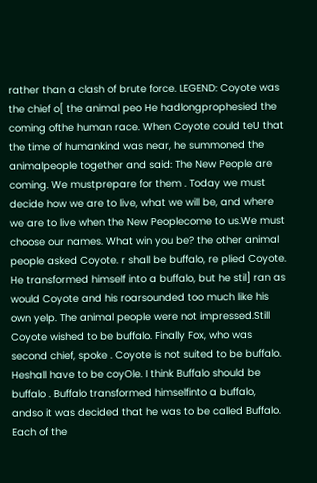rather than a clash of brute force. LEGEND: Coyote was the chief o[ the animal peo He hadlongprophesied the coming ofthe human race. When Coyote could teU that the time of humankind was near, he summoned the animalpeople together and said: The New People are coming. We mustprepare for them . Today we must decide how we are to live, what we will be, and where we are to live when the New Peoplecome to us.We must choose our names. What win you be? the other animal people asked Coyote. r shall be buffalo, re plied Coyote. He transformed himself into a buffalo, but he stil] ran as would Coyote and his roarsounded too much like his own yelp. The animal people were not impressed.Still Coyote wished to be buffalo. Finally Fox, who was second chief, spoke . Coyote is not suited to be buffalo. Heshall have to be coyOle. I think Buffalo should be buffalo . Buffalo transformed himselfinto a buffalo, andso it was decided that he was to be called Buffalo. Each of the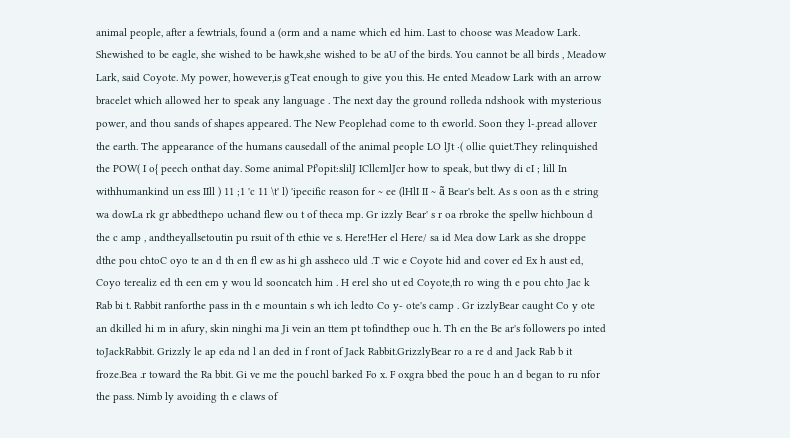animal people, after a fewtrials, found a (orm and a name which ed him. Last to choose was Meadow Lark. Shewished to be eagle, she wished to be hawk,she wished to be aU of the birds. You cannot be all birds , Meadow Lark, said Coyote. My power, however,is gTeat enough to give you this. He ented Meadow Lark with an arrow bracelet which allowed her to speak any language . The next day the ground rolleda ndshook with mysterious power, and thou sands of shapes appeared. The New Peoplehad come to th eworld. Soon they l-.pread allover the earth. The appearance of the humans causedall of the animal people LO lJt ·( ollie quiet.They relinquished the POW( I o{ peech onthat day. Some animal Pf'opit:slilJ ICllcmlJcr how to speak, but tlwy di cI ; lill In withhumankind un ess IIll ) 11 ;1 'c 11 \t' l) 'ipecific reason for ~ ee (lHlI II ~ ã Bear's belt. As s oon as th e string wa dowLa rk gr abbedthepo uchand flew ou t of theca mp. Gr izzly Bear' s r oa rbroke the spellw hichboun d the c amp , andtheyallsetoutin pu rsuit of th ethie ve s. Here!Her el Here/ sa id Mea dow Lark as she droppe dthe pou chtoC oyo te an d th en fl ew as hi gh assheco uld .T wic e Coyote hid and cover ed Ex h aust ed, Coyo terealiz ed th een em y wou ld sooncatch him . H erel sho ut ed Coyote,th ro wing th e pou chto Jac k Rab bi t. Rabbit ranforthe pass in th e mountain s wh ich ledto Co y- ote's camp . Gr izzlyBear caught Co y ote an dkilled hi m in afury, skin ninghi ma Ji vein an ttem pt tofindthep ouc h. Th en the Be ar's followers po inted toJackRabbit. Grizzly le ap eda nd l an ded in f ront of Jack Rabbit.GrizzlyBear ro a re d and Jack Rab b it froze.Bea .r toward the Ra bbit. Gi ve me the pouchl barked Fo x. F oxgra bbed the pouc h an d began to ru nfor the pass. Nimb ly avoiding th e claws of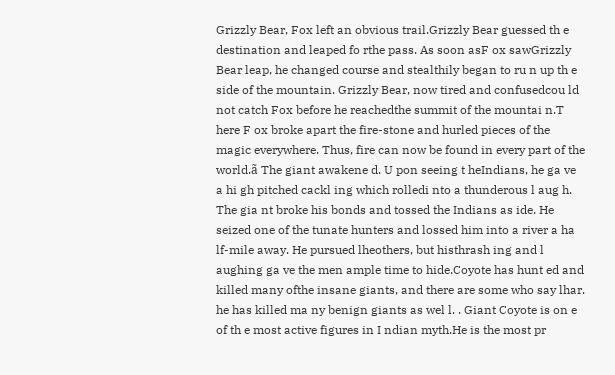Grizzly Bear, Fox left an obvious trail.Grizzly Bear guessed th e destination and leaped fo rthe pass. As soon asF ox sawGrizzly Bear leap, he changed course and stealthily began to ru n up th e side of the mountain. Grizzly Bear, now tired and confusedcou ld not catch Fox before he reachedthe summit of the mountai n.T here F ox broke apart the fire-stone and hurled pieces of the magic everywhere. Thus, fire can now be found in every part of the world.ã The giant awakene d. U pon seeing t heIndians, he ga ve a hi gh pitched cackl ing which rolledi nto a thunderous l aug h. The gia nt broke his bonds and tossed the Indians as ide. He seized one of the tunate hunters and lossed him into a river a ha lf-mile away. He pursued lheothers, but histhrash ing and l aughing ga ve the men ample time to hide.Coyote has hunt ed and killed many ofthe insane giants, and there are some who say lhar. he has killed ma ny benign giants as wel l. . Giant Coyote is on e of th e most active figures in I ndian myth.He is the most pr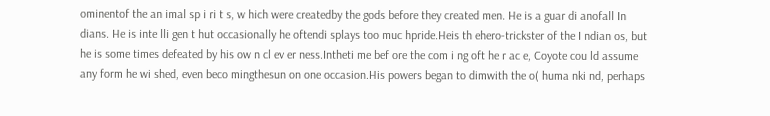ominentof the an imal sp i ri t s, w hich were createdby the gods before they created men. He is a guar di anofall In dians. He is inte lli gen t hut occasionally he oftendi splays too muc hpride.Heis th ehero-trickster of the I ndian os, but he is some times defeated by his ow n cl ev er ness.Intheti me bef ore the com i ng oft he r ac e, Coyote cou ld assume any form he wi shed, even beco mingthesun on one occasion.His powers began to dimwith the o( huma nki nd, perhaps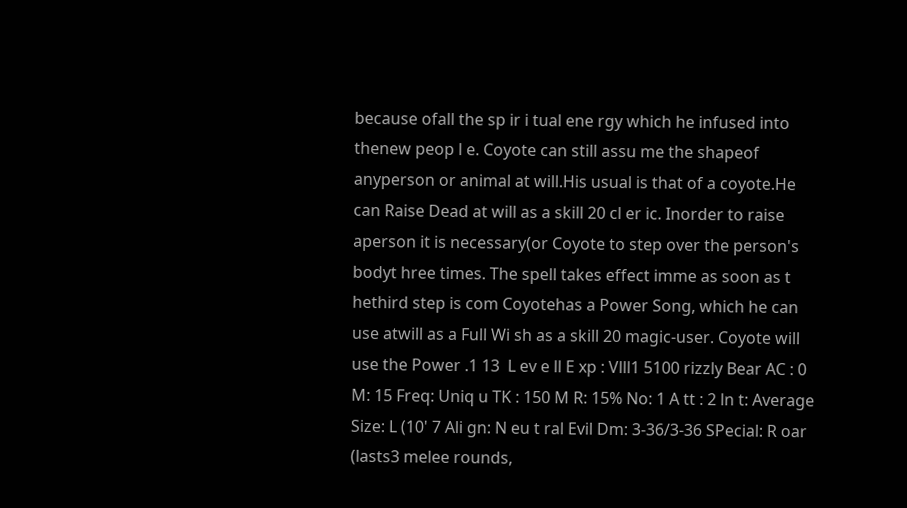because ofall the sp ir i tual ene rgy which he infused into thenew peop l e. Coyote can still assu me the shapeof anyperson or animal at will.His usual is that of a coyote.He can Raise Dead at will as a skill 20 cl er ic. Inorder to raise aperson it is necessary(or Coyote to step over the person's bodyt hree times. The spell takes effect imme as soon as t hethird step is com Coyotehas a Power Song, which he can use atwill as a Full Wi sh as a skill 20 magic-user. Coyote will use the Power .1 13  L ev e ll E xp : Vlll1 5100 rizzly Bear AC : 0 M: 15 Freq: Uniq u TK : 150 M R: 15% No: 1 A tt : 2 ln t: Average Size: L (10' 7 Ali gn: N eu t ral Evil Dm: 3-36/3-36 SPecial: R oar (lasts3 melee rounds,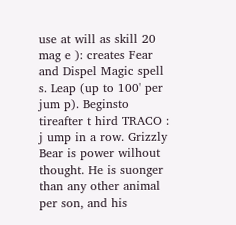use at will as skill 20 mag e ): creates Fear and Dispel Magic spell s. Leap (up to 100' per jum p). Beginsto tireafter t hird TRACO : j ump in a row. Grizzly Bear is power wilhout thought. He is suonger than any other animal per son, and his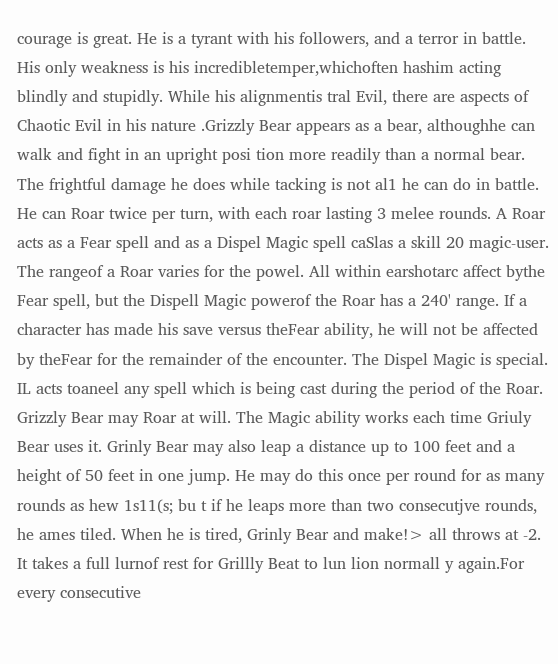courage is great. He is a tyrant with his followers, and a terror in battle. His only weakness is his incredibletemper,whichoften hashim acting blindly and stupidly. While his alignmentis tral Evil, there are aspects of Chaotic Evil in his nature .Grizzly Bear appears as a bear, althoughhe can walk and fight in an upright posi tion more readily than a normal bear. The frightful damage he does while tacking is not al1 he can do in battle. He can Roar twice per turn, with each roar lasting 3 melee rounds. A Roar acts as a Fear spell and as a Dispel Magic spell caSlas a skill 20 magic-user. The rangeof a Roar varies for the powel. All within earshotarc affect bythe Fear spell, but the Dispell Magic powerof the Roar has a 240' range. If a character has made his save versus theFear ability, he will not be affected by theFear for the remainder of the encounter. The Dispel Magic is special. IL acts toaneel any spell which is being cast during the period of the Roar. Grizzly Bear may Roar at will. The Magic ability works each time Griuly Bear uses it. Grinly Bear may also leap a distance up to 100 feet and a height of 50 feet in one jump. He may do this once per round for as many rounds as hew 1s11(s; bu t if he leaps more than two consecutjve rounds, he ames tiled. When he is tired, Grinly Bear and make!> all throws at -2. It takes a full lurnof rest for Grillly Beat to lun lion normall y again.For every consecutive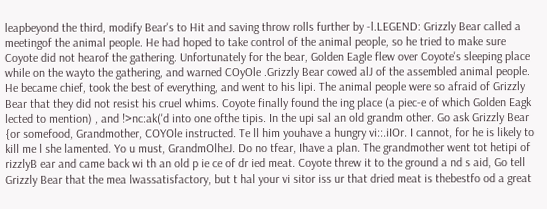leapbeyond the third, modify Bear's to Hit and saving throw rolls further by -l.LEGEND: Grizzly Bear called a meetingof the animal people. He had hoped to take control of the animal people, so he tried to make sure Coyote did not hearof the gathering. Unfortunately for the bear, Golden Eagle flew over Coyote's sleeping place while on the wayto the gathering, and warned COyOle .Grizzly Bear cowed alJ of the assembled animal people. He became chief, took the best of everything, and went to his lipi. The animal people were so afraid of Grizzly Bear that they did not resist his cruel whims. Coyote finally found the ing place (a piec-e of which Golden Eagk lected to mention) , and !>nc:ak('d into one ofthe tipis. In the upi sal an old grandm other. Go ask Grizzly Bear {or somefood, Grandmother, COYOle instructed. Te ll him youhave a hungry vi::.iIOr. I cannot, for he is likely to kill me l she lamented. Yo u must, GrandmOlheJ. Do no tfear, Ihave a plan. The grandmother went tot hetipi of rizzlyB ear and came back wi th an old p ie ce of dr ied meat. Coyote threw it to the ground a nd s aid, Go tell Grizzly Bear that the mea lwassatisfactory, but t hal your vi sitor iss ur that dried meat is thebestfo od a great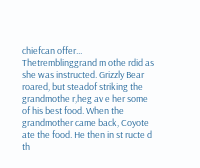chiefcan offer... Thetremblinggrand m othe rdid as she was instructed. Grizzly Bear roared, but steadof striking the grandmothe r,heg av e her some of his best food. When the grandmother came back, Coyote ate the food. He then in st ructe d th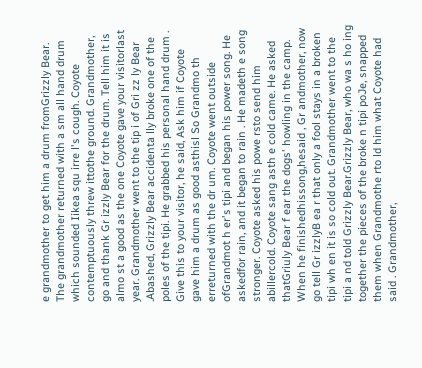e grandmother to get him a drum fromGrizzly Bear. The grandmother returned with a sm all hand drum which sounded Iikea squ irre l's cough. Coyote contemptuously threw ittothe ground. Grandmother, go and thank Gr izzly Bear for the drum. Tell him it is almo st a good as the one Coyote gave your visitorlast year. Grandmother went to the tip i of Gri zz ly Bear .Abashed, Grizzly Bear accidenta lly broke one of the poles of the tipi. He grabbed his personal hand drum . Give this to your visitor, he said, Ask him if Coyote gave him a drum as good asthisl So Grandmo th erreturned with the dr um. Coyote went outside ofGrandmot h er's tipi and began his power song. He askedfor rain, and it began to rain . He madeth e song stronger. Coyote asked his powe rsto send him abillercold. Coyote sang asth e cold came. He asked thatGriuly Bear f ear the dogs' howling in the camp. When he finishedhissong,hesaid , Gr andmother, now go tell Gr izzlyB ea r that only a fool stays in a broken tipi wh en it is so cold out. Grandmother went to the tipi a nd told Grizzly Bear.Grizzly Bear, who wa s ho ing together the pieces of the broke n tipi poJe, snapped them when Grandmothe rto ld him what Coyote had said . Grandmother,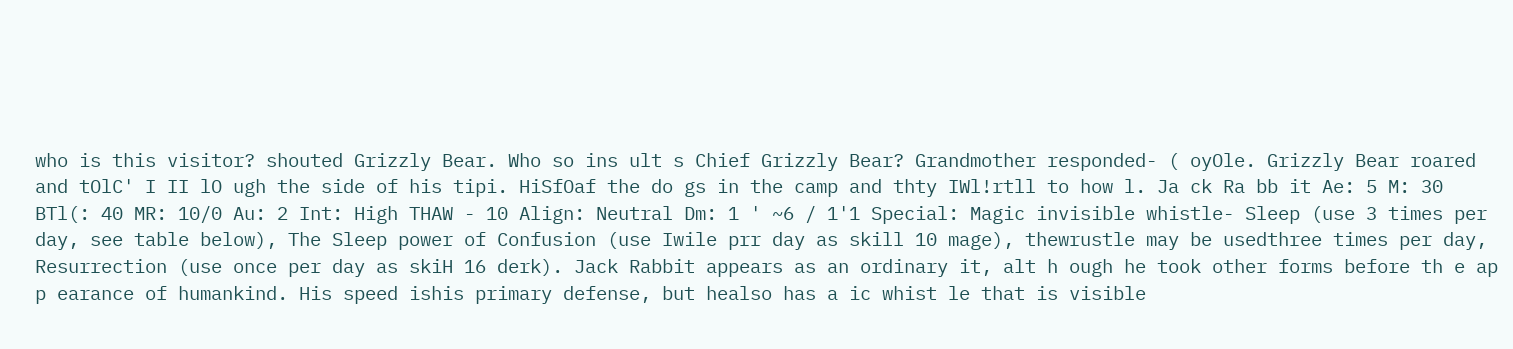who is this visitor? shouted Grizzly Bear. Who so ins ult s Chief Grizzly Bear? Grandmother responded- ( oyOle. Grizzly Bear roared and tOlC' I II lO ugh the side of his tipi. HiSfOaf the do gs in the camp and thty IWl!rtll to how l. Ja ck Ra bb it Ae: 5 M: 30 BTl(: 40 MR: 10/0 Au: 2 Int: High THAW - 10 Align: Neutral Dm: 1 ' ~6 / 1'1 Special: Magic invisible whistle- Sleep (use 3 times per day, see table below), The Sleep power of Confusion (use Iwile prr day as skill 10 mage), thewrustle may be usedthree times per day, Resurrection (use once per day as skiH 16 derk). Jack Rabbit appears as an ordinary it, alt h ough he took other forms before th e ap p earance of humankind. His speed ishis primary defense, but healso has a ic whist le that is visible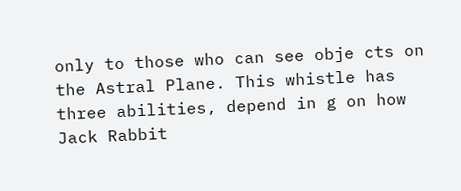only to those who can see obje cts on the Astral Plane. This whistle has three abilities, depend in g on how Jack Rabbit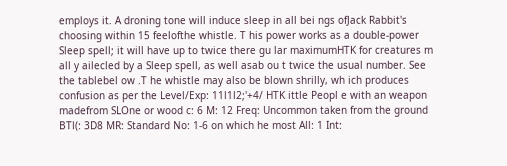employs it. A droning tone will induce sleep in all bei ngs ofJack Rabbit's choosing within 15 feelofthe whistle. T his power works as a double-power Sleep spell; it will have up to twice there gu lar maximumHTK for creatures m all y ailecled by a Sleep spell, as well asab ou t twice the usual number. See the tablebel ow .T he whistle may also be blown shrilly, wh ich produces confusion as per the Level/Exp: 11l1l2;'+4/ HTK ittle Peopl e with an weapon madefrom SLOne or wood c: 6 M: 12 Freq: Uncommon taken from the ground BTl(: 3D8 MR: Standard No: 1-6 on which he most All: 1 Int: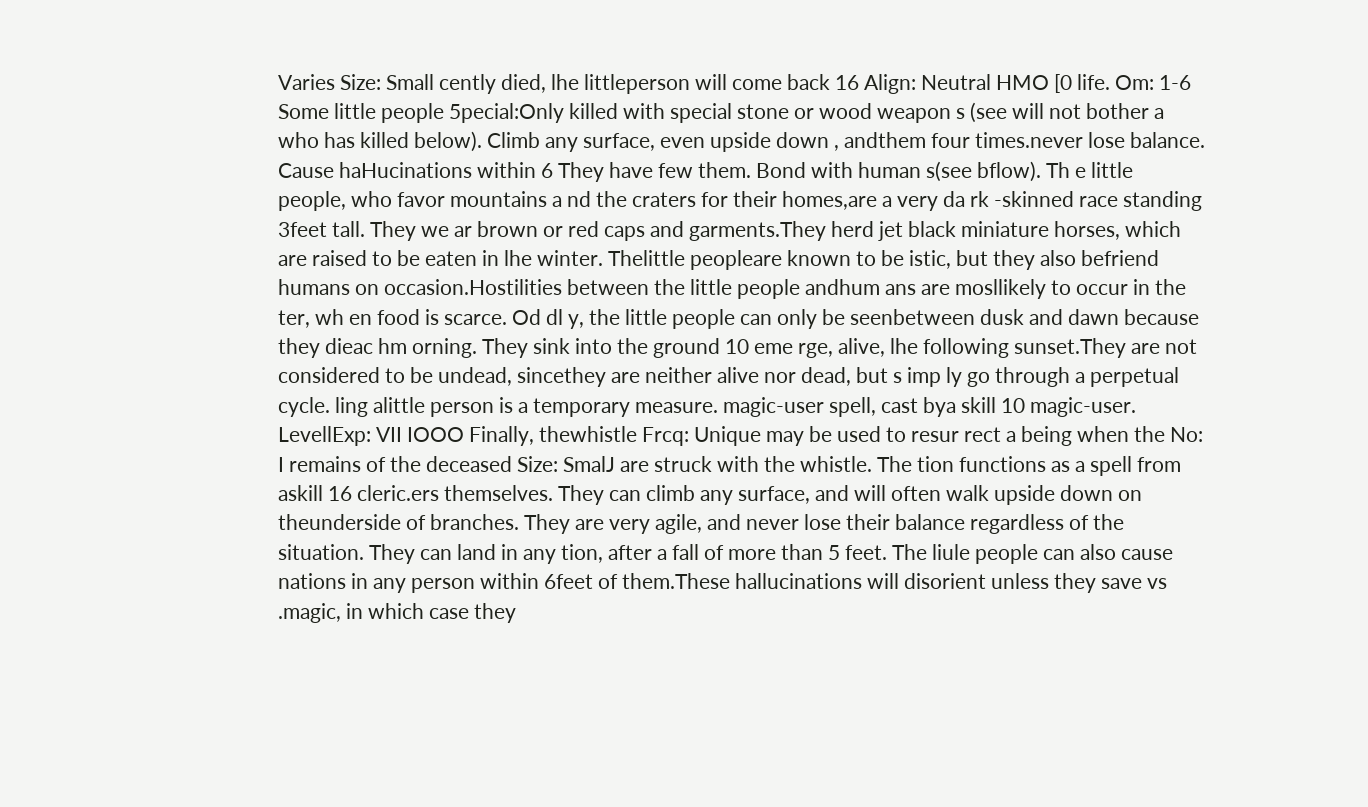Varies Size: Small cently died, lhe littleperson will come back 16 Align: Neutral HMO [0 life. Om: 1-6 Some little people 5pecial:Only killed with special stone or wood weapon s (see will not bother a who has killed below). Climb any surface, even upside down , andthem four times.never lose balance. Cause haHucinations within 6 They have few them. Bond with human s(see bflow). Th e little people, who favor mountains a nd the craters for their homes,are a very da rk -skinned race standing 3feet tall. They we ar brown or red caps and garments.They herd jet black miniature horses, which are raised to be eaten in lhe winter. Thelittle peopleare known to be istic, but they also befriend humans on occasion.Hostilities between the little people andhum ans are mosllikely to occur in the ter, wh en food is scarce. Od dl y, the little people can only be seenbetween dusk and dawn because they dieac hm orning. They sink into the ground 10 eme rge, alive, lhe following sunset.They are not considered to be undead, sincethey are neither alive nor dead, but s imp ly go through a perpetual cycle. ling alittle person is a temporary measure. magic-user spell, cast bya skill 10 magic-user. LevellExp: VII IOOO Finally, thewhistle Frcq: Unique may be used to resur rect a being when the No: I remains of the deceased Size: SmalJ are struck with the whistle. The tion functions as a spell from askill 16 cleric.ers themselves. They can climb any surface, and will often walk upside down on theunderside of branches. They are very agile, and never lose their balance regardless of the situation. They can land in any tion, after a fall of more than 5 feet. The liule people can also cause nations in any person within 6feet of them.These hallucinations will disorient unless they save vs .magic, in which case they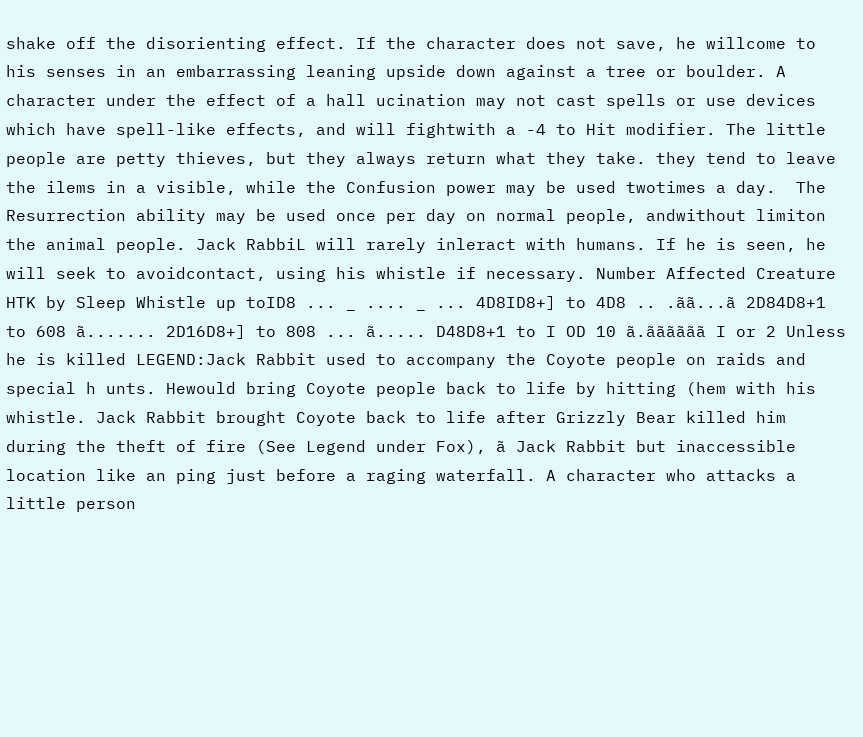shake off the disorienting effect. If the character does not save, he willcome to his senses in an embarrassing leaning upside down against a tree or boulder. A character under the effect of a hall ucination may not cast spells or use devices which have spell-like effects, and will fightwith a -4 to Hit modifier. The little people are petty thieves, but they always return what they take. they tend to leave the ilems in a visible, while the Confusion power may be used twotimes a day.  The Resurrection ability may be used once per day on normal people, andwithout limiton the animal people. Jack RabbiL will rarely inleract with humans. If he is seen, he will seek to avoidcontact, using his whistle if necessary. Number Affected Creature HTK by Sleep Whistle up toID8 ... _ .... _ ... 4D8ID8+] to 4D8 .. .ãã...ã 2D84D8+1 to 608 ã....... 2D16D8+] to 808 ... ã..... D48D8+1 to I OD 10 ã.ãããããã I or 2 Unless he is killed LEGEND:Jack Rabbit used to accompany the Coyote people on raids and special h unts. Hewould bring Coyote people back to life by hitting (hem with his whistle. Jack Rabbit brought Coyote back to life after Grizzly Bear killed him during the theft of fire (See Legend under Fox), ã Jack Rabbit but inaccessible location like an ping just before a raging waterfall. A character who attacks a little person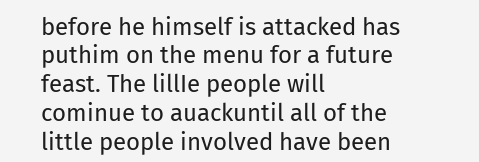before he himself is attacked has puthim on the menu for a future feast. The lillIe people will cominue to auackuntil all of the little people involved have been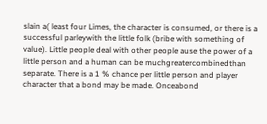slain a( least four Limes, the character is consumed, or there is a successful parleywith the little folk (bribe with something of value). Little people deal with other people ause the power of a little person and a human can be muchgreatercombinedthan separate. There is a 1 % chance per little person and player character that a bond may be made. Onceabond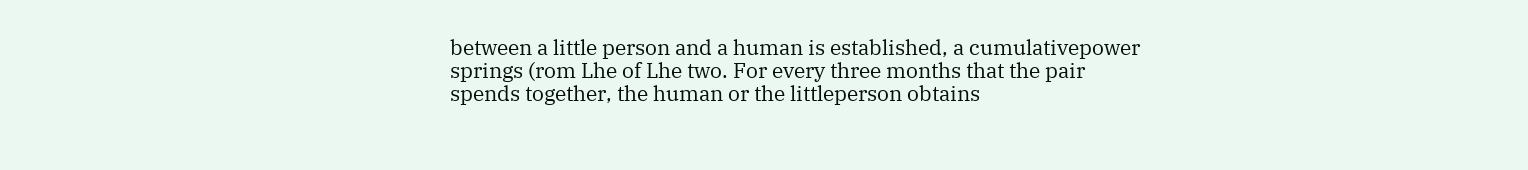between a little person and a human is established, a cumulativepower springs (rom Lhe of Lhe two. For every three months that the pair spends together, the human or the littleperson obtains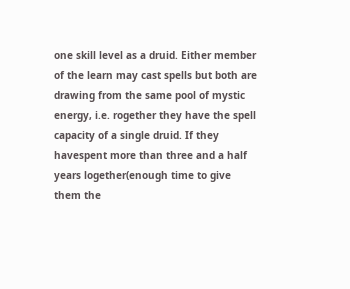one skill level as a druid. Either member of the learn may cast spells but both are drawing from the same pool of mystic energy, i.e. rogether they have the spell capacity of a single druid. If they havespent more than three and a half years logether(enough time to give them the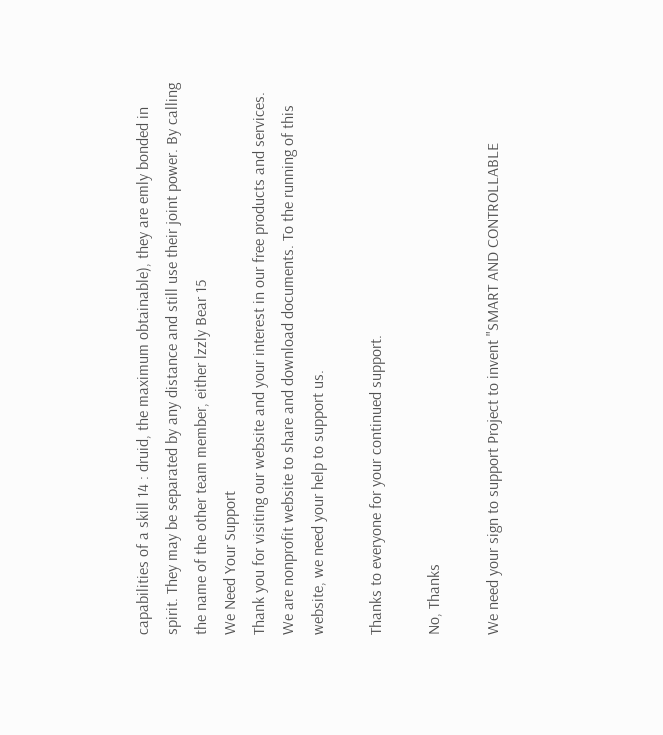capabilities of a skill 14 : druid, the maximum obtainable), they are emly bonded in spirit. They may be separated by any distance and still use their joint power. By calling the name of the other team member, either lzzly Bear 15
We Need Your Support
Thank you for visiting our website and your interest in our free products and services. We are nonprofit website to share and download documents. To the running of this website, we need your help to support us.

Thanks to everyone for your continued support.

No, Thanks

We need your sign to support Project to invent "SMART AND CONTROLLABLE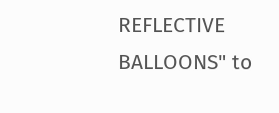REFLECTIVE BALLOONS" to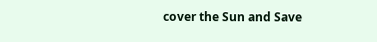cover the Sun and Save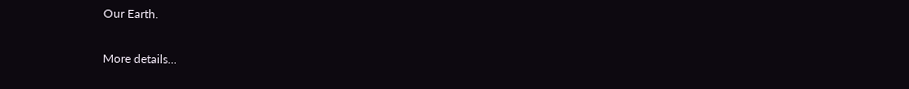Our Earth.

More details...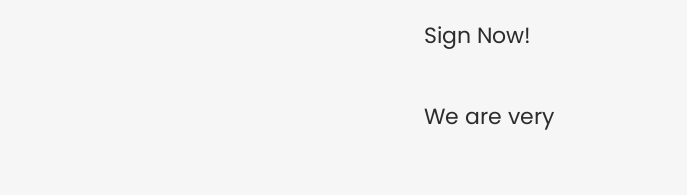Sign Now!

We are very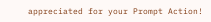appreciated for your Prompt Action!